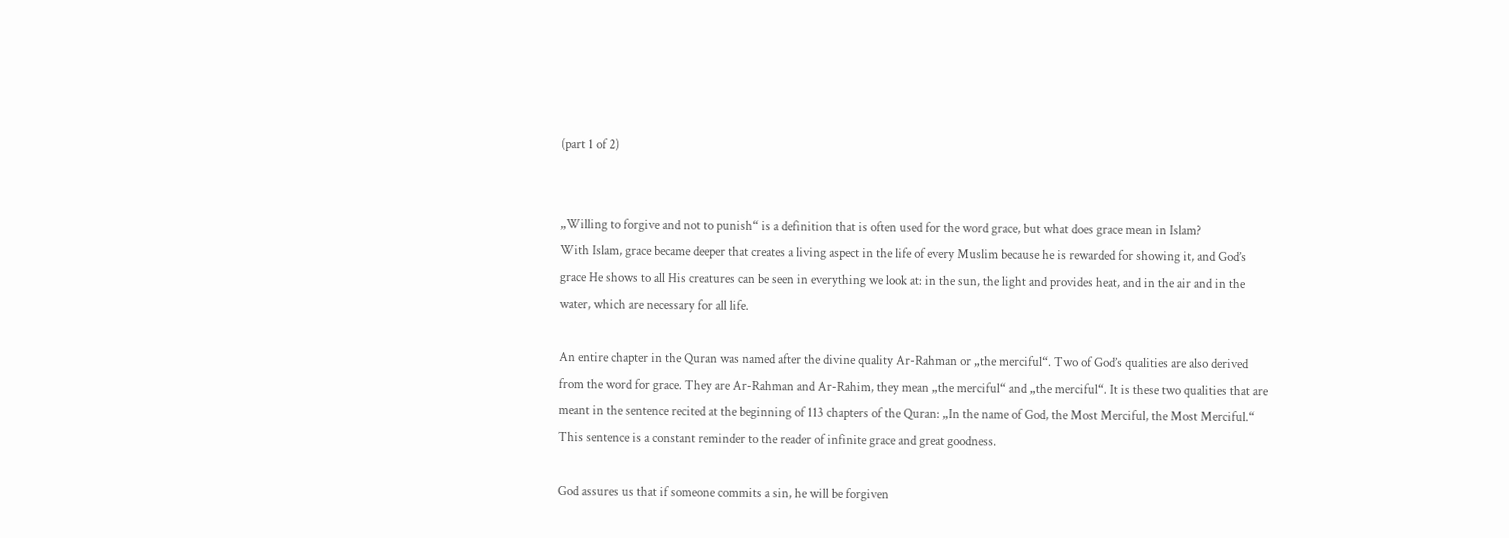(part 1 of 2)


„Willing to forgive and not to punish“ is a definition that is often used for the word grace, but what does grace mean in Islam?
With Islam, grace became deeper that creates a living aspect in the life of every Muslim because he is rewarded for showing it, and God’s grace He shows to all His creatures can be seen in everything we look at: in the sun, the light and provides heat, and in the air and in the water, which are necessary for all life.

An entire chapter in the Quran was named after the divine quality Ar-Rahman or „the merciful“. Two of God’s qualities are also derived from the word for grace. They are Ar-Rahman and Ar-Rahim, they mean „the merciful“ and „the merciful“. It is these two qualities that are meant in the sentence recited at the beginning of 113 chapters of the Quran: „In the name of God, the Most Merciful, the Most Merciful.“ This sentence is a constant reminder to the reader of infinite grace and great goodness.

God assures us that if someone commits a sin, he will be forgiven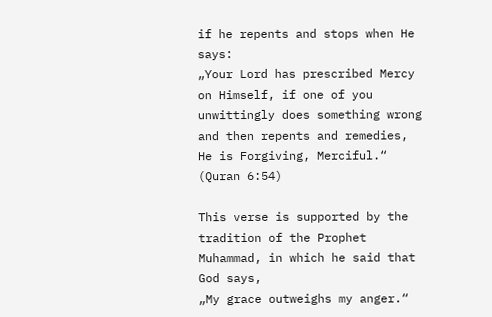if he repents and stops when He says:
„Your Lord has prescribed Mercy on Himself, if one of you unwittingly does something wrong and then repents and remedies, He is Forgiving, Merciful.“ (Quran 6:54)

This verse is supported by the tradition of the Prophet Muhammad, in which he said that God says,
„My grace outweighs my anger.“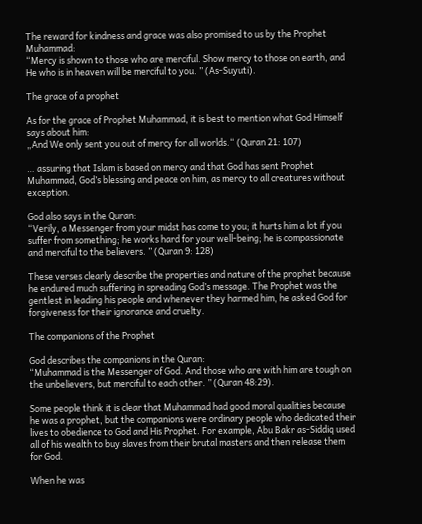The reward for kindness and grace was also promised to us by the Prophet Muhammad:
“Mercy is shown to those who are merciful. Show mercy to those on earth, and He who is in heaven will be merciful to you. ” (As-Suyuti).

The grace of a prophet

As for the grace of Prophet Muhammad, it is best to mention what God Himself says about him:
„And We only sent you out of mercy for all worlds.“ (Quran 21: 107)

… assuring that Islam is based on mercy and that God has sent Prophet Muhammad, God’s blessing and peace on him, as mercy to all creatures without exception.

God also says in the Quran:
“Verily, a Messenger from your midst has come to you; it hurts him a lot if you suffer from something; he works hard for your well-being; he is compassionate and merciful to the believers. ” (Quran 9: 128)

These verses clearly describe the properties and nature of the prophet because he endured much suffering in spreading God’s message. The Prophet was the gentlest in leading his people and whenever they harmed him, he asked God for forgiveness for their ignorance and cruelty.

The companions of the Prophet

God describes the companions in the Quran:
“Muhammad is the Messenger of God. And those who are with him are tough on the unbelievers, but merciful to each other. ” (Quran 48:29).

Some people think it is clear that Muhammad had good moral qualities because he was a prophet, but the companions were ordinary people who dedicated their lives to obedience to God and His Prophet. For example, Abu Bakr as-Siddiq used all of his wealth to buy slaves from their brutal masters and then release them for God.

When he was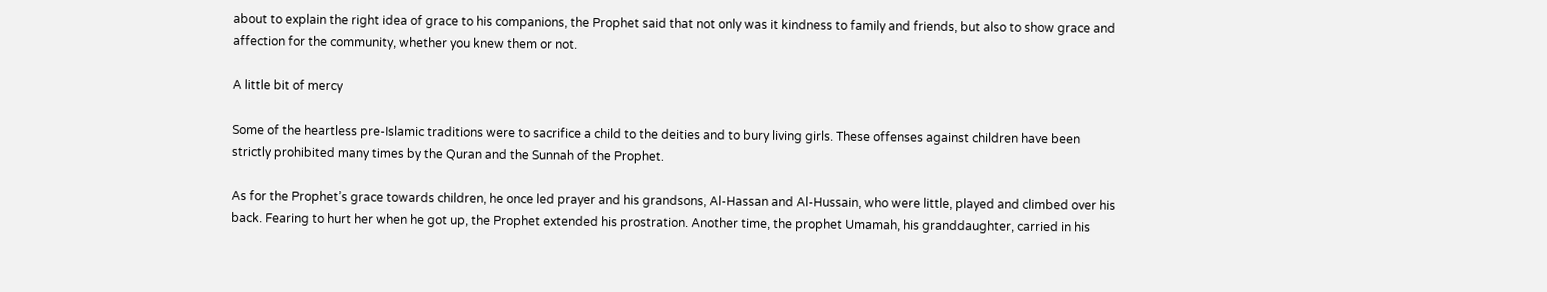about to explain the right idea of grace to his companions, the Prophet said that not only was it kindness to family and friends, but also to show grace and affection for the community, whether you knew them or not.

A little bit of mercy

Some of the heartless pre-Islamic traditions were to sacrifice a child to the deities and to bury living girls. These offenses against children have been strictly prohibited many times by the Quran and the Sunnah of the Prophet.

As for the Prophet’s grace towards children, he once led prayer and his grandsons, Al-Hassan and Al-Hussain, who were little, played and climbed over his back. Fearing to hurt her when he got up, the Prophet extended his prostration. Another time, the prophet Umamah, his granddaughter, carried in his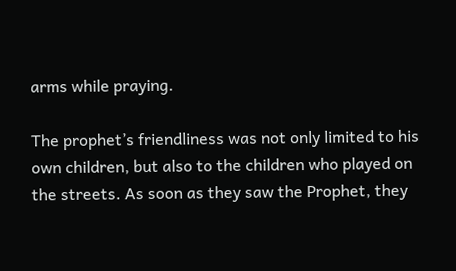arms while praying.

The prophet’s friendliness was not only limited to his own children, but also to the children who played on the streets. As soon as they saw the Prophet, they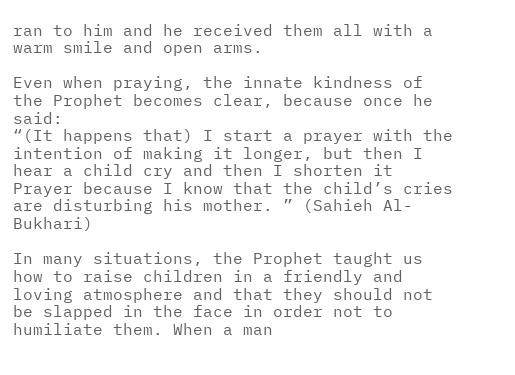ran to him and he received them all with a warm smile and open arms.

Even when praying, the innate kindness of the Prophet becomes clear, because once he said:
“(It happens that) I start a prayer with the intention of making it longer, but then I hear a child cry and then I shorten it Prayer because I know that the child’s cries are disturbing his mother. ” (Sahieh Al-Bukhari)

In many situations, the Prophet taught us how to raise children in a friendly and loving atmosphere and that they should not be slapped in the face in order not to humiliate them. When a man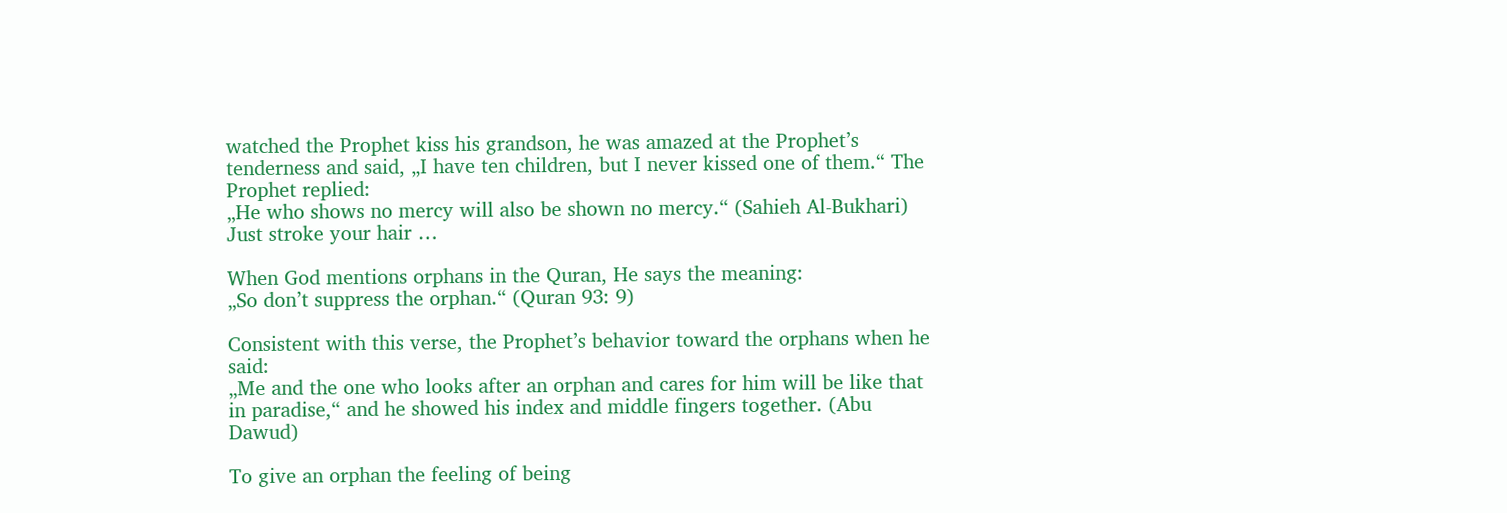watched the Prophet kiss his grandson, he was amazed at the Prophet’s tenderness and said, „I have ten children, but I never kissed one of them.“ The Prophet replied:
„He who shows no mercy will also be shown no mercy.“ (Sahieh Al-Bukhari)
Just stroke your hair …

When God mentions orphans in the Quran, He says the meaning:
„So don’t suppress the orphan.“ (Quran 93: 9)

Consistent with this verse, the Prophet’s behavior toward the orphans when he said:
„Me and the one who looks after an orphan and cares for him will be like that in paradise,“ and he showed his index and middle fingers together. (Abu Dawud)

To give an orphan the feeling of being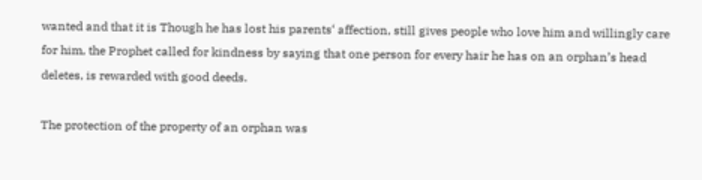wanted and that it is Though he has lost his parents‘ affection, still gives people who love him and willingly care for him, the Prophet called for kindness by saying that one person for every hair he has on an orphan’s head deletes, is rewarded with good deeds.

The protection of the property of an orphan was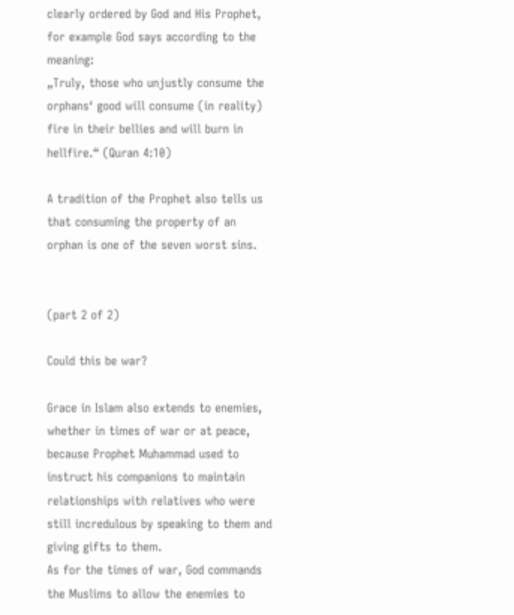clearly ordered by God and His Prophet, for example God says according to the meaning:
„Truly, those who unjustly consume the orphans‘ good will consume (in reality) fire in their bellies and will burn in hellfire.“ (Quran 4:10)

A tradition of the Prophet also tells us that consuming the property of an orphan is one of the seven worst sins.


(part 2 of 2)

Could this be war?

Grace in Islam also extends to enemies, whether in times of war or at peace, because Prophet Muhammad used to instruct his companions to maintain relationships with relatives who were still incredulous by speaking to them and giving gifts to them.
As for the times of war, God commands the Muslims to allow the enemies to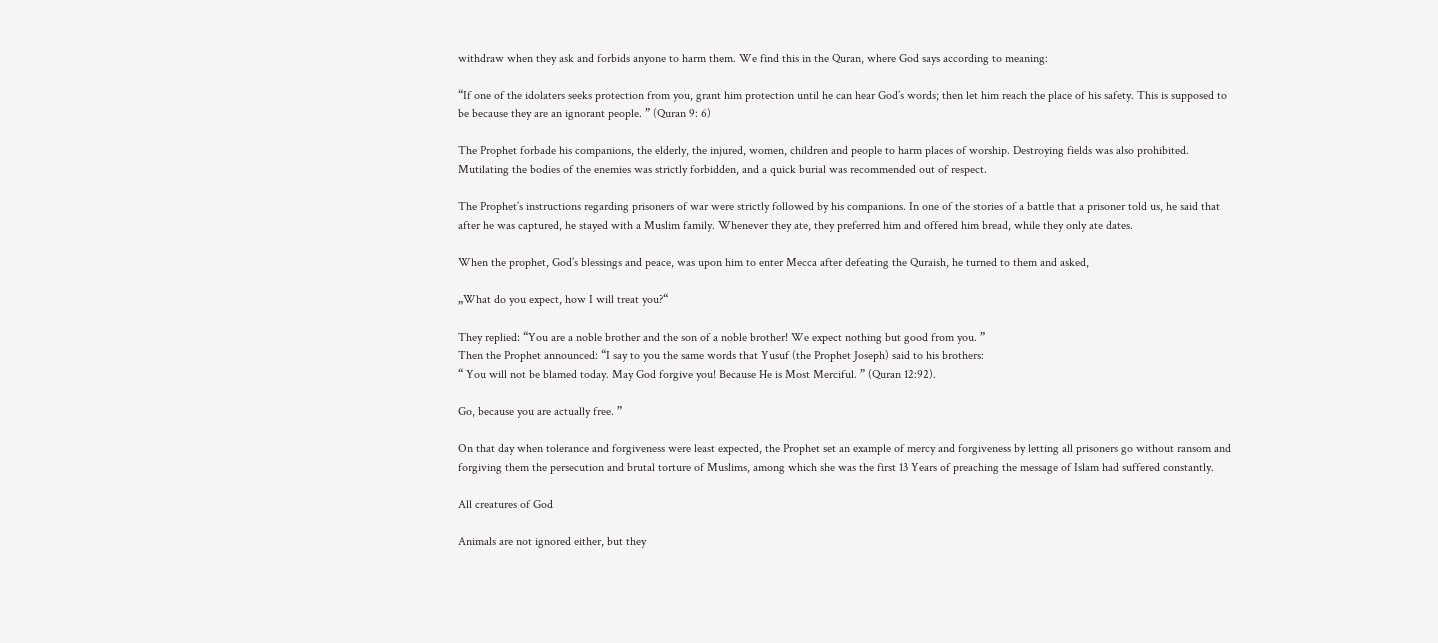withdraw when they ask and forbids anyone to harm them. We find this in the Quran, where God says according to meaning:

“If one of the idolaters seeks protection from you, grant him protection until he can hear God’s words; then let him reach the place of his safety. This is supposed to be because they are an ignorant people. ” (Quran 9: 6)

The Prophet forbade his companions, the elderly, the injured, women, children and people to harm places of worship. Destroying fields was also prohibited. Mutilating the bodies of the enemies was strictly forbidden, and a quick burial was recommended out of respect.

The Prophet’s instructions regarding prisoners of war were strictly followed by his companions. In one of the stories of a battle that a prisoner told us, he said that after he was captured, he stayed with a Muslim family. Whenever they ate, they preferred him and offered him bread, while they only ate dates.

When the prophet, God’s blessings and peace, was upon him to enter Mecca after defeating the Quraish, he turned to them and asked,

„What do you expect, how I will treat you?“

They replied: “You are a noble brother and the son of a noble brother! We expect nothing but good from you. ”
Then the Prophet announced: “I say to you the same words that Yusuf (the Prophet Joseph) said to his brothers:
“ You will not be blamed today. May God forgive you! Because He is Most Merciful. ” (Quran 12:92).

Go, because you are actually free. ”

On that day when tolerance and forgiveness were least expected, the Prophet set an example of mercy and forgiveness by letting all prisoners go without ransom and forgiving them the persecution and brutal torture of Muslims, among which she was the first 13 Years of preaching the message of Islam had suffered constantly.

All creatures of God

Animals are not ignored either, but they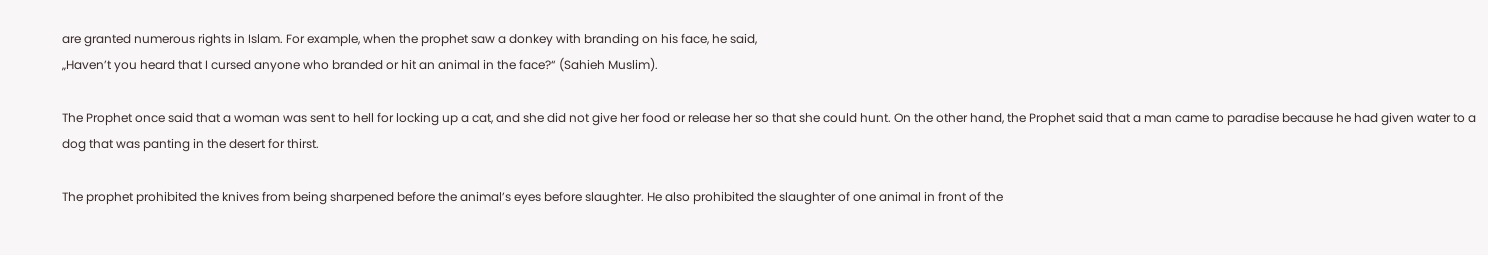are granted numerous rights in Islam. For example, when the prophet saw a donkey with branding on his face, he said,
„Haven’t you heard that I cursed anyone who branded or hit an animal in the face?“ (Sahieh Muslim).

The Prophet once said that a woman was sent to hell for locking up a cat, and she did not give her food or release her so that she could hunt. On the other hand, the Prophet said that a man came to paradise because he had given water to a dog that was panting in the desert for thirst.

The prophet prohibited the knives from being sharpened before the animal’s eyes before slaughter. He also prohibited the slaughter of one animal in front of the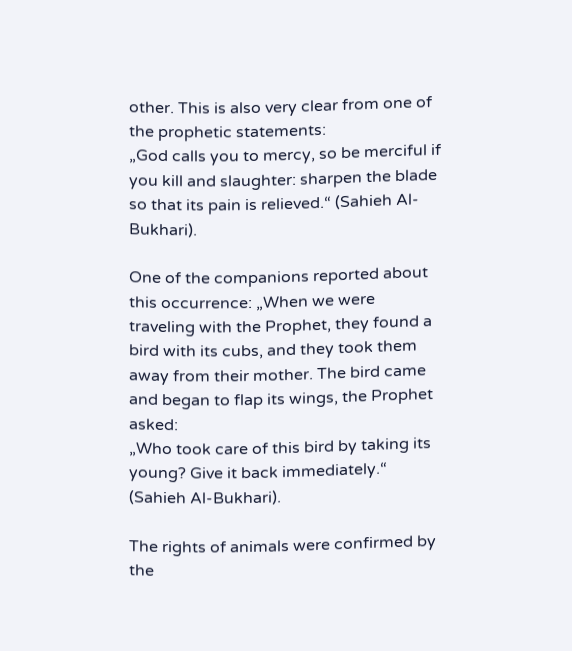other. This is also very clear from one of the prophetic statements:
„God calls you to mercy, so be merciful if you kill and slaughter: sharpen the blade so that its pain is relieved.“ (Sahieh Al-Bukhari).

One of the companions reported about this occurrence: „When we were traveling with the Prophet, they found a bird with its cubs, and they took them away from their mother. The bird came and began to flap its wings, the Prophet asked:
„Who took care of this bird by taking its young? Give it back immediately.“ (Sahieh Al-Bukhari).

The rights of animals were confirmed by the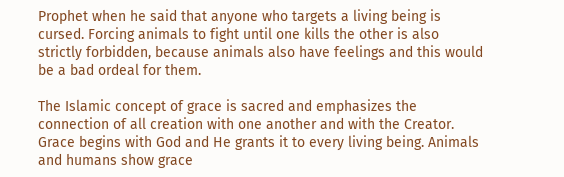Prophet when he said that anyone who targets a living being is cursed. Forcing animals to fight until one kills the other is also strictly forbidden, because animals also have feelings and this would be a bad ordeal for them.

The Islamic concept of grace is sacred and emphasizes the connection of all creation with one another and with the Creator. Grace begins with God and He grants it to every living being. Animals and humans show grace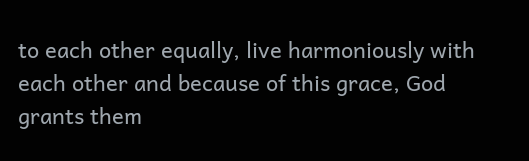to each other equally, live harmoniously with each other and because of this grace, God grants them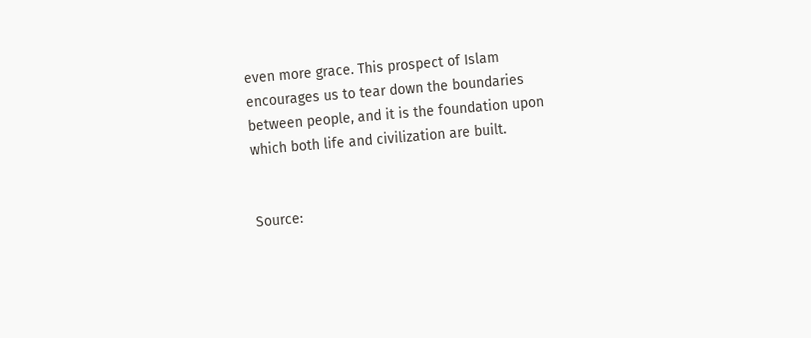even more grace. This prospect of Islam encourages us to tear down the boundaries between people, and it is the foundation upon which both life and civilization are built.


Source: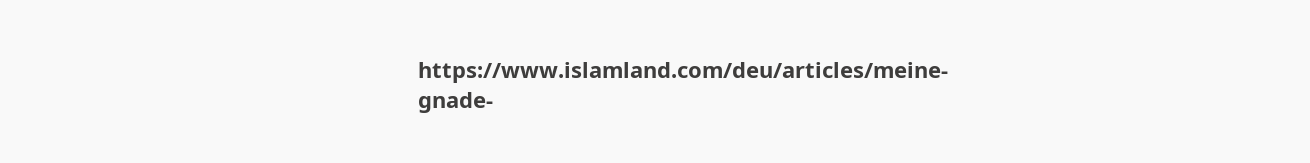https://www.islamland.com/deu/articles/meine-gnade-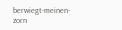berwiegt-meinen-zorn